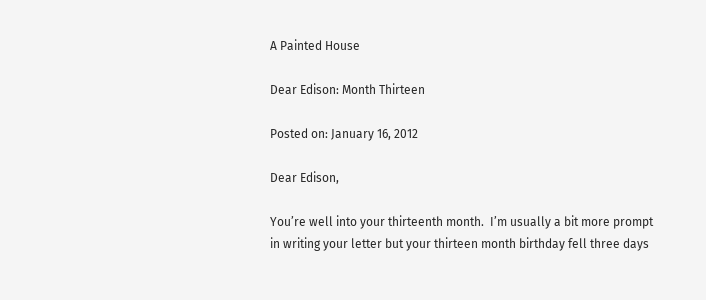A Painted House

Dear Edison: Month Thirteen

Posted on: January 16, 2012

Dear Edison,

You’re well into your thirteenth month.  I’m usually a bit more prompt in writing your letter but your thirteen month birthday fell three days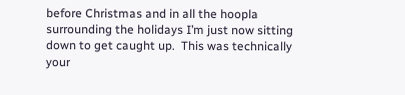before Christmas and in all the hoopla surrounding the holidays I’m just now sitting down to get caught up.  This was technically your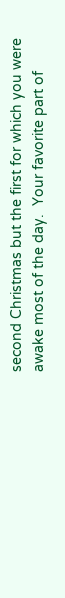second Christmas but the first for which you were awake most of the day.  Your favorite part of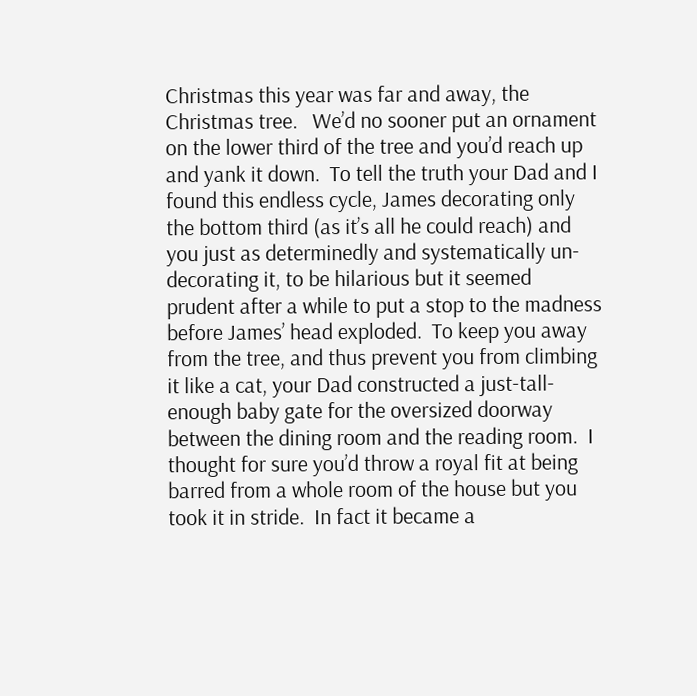Christmas this year was far and away, the Christmas tree.   We’d no sooner put an ornament on the lower third of the tree and you’d reach up and yank it down.  To tell the truth your Dad and I found this endless cycle, James decorating only the bottom third (as it’s all he could reach) and you just as determinedly and systematically un-decorating it, to be hilarious but it seemed prudent after a while to put a stop to the madness before James’ head exploded.  To keep you away from the tree, and thus prevent you from climbing it like a cat, your Dad constructed a just-tall-enough baby gate for the oversized doorway between the dining room and the reading room.  I thought for sure you’d throw a royal fit at being barred from a whole room of the house but you took it in stride.  In fact it became a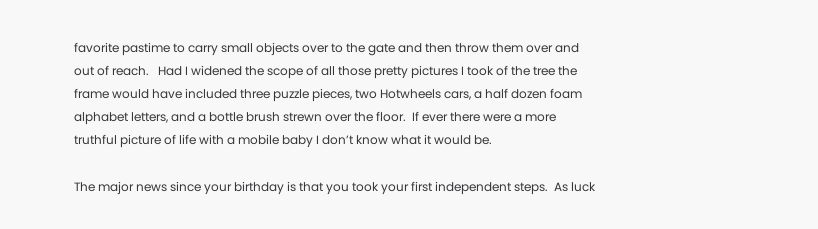favorite pastime to carry small objects over to the gate and then throw them over and out of reach.   Had I widened the scope of all those pretty pictures I took of the tree the frame would have included three puzzle pieces, two Hotwheels cars, a half dozen foam alphabet letters, and a bottle brush strewn over the floor.  If ever there were a more truthful picture of life with a mobile baby I don’t know what it would be.

The major news since your birthday is that you took your first independent steps.  As luck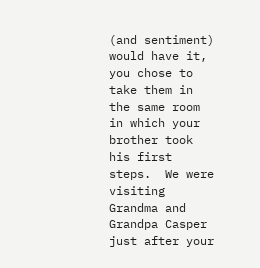(and sentiment) would have it, you chose to take them in the same room in which your brother took his first steps.  We were visiting Grandma and Grandpa Casper just after your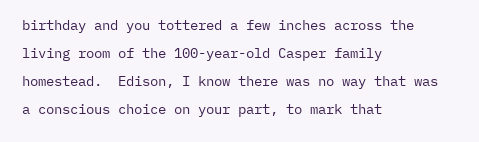birthday and you tottered a few inches across the living room of the 100-year-old Casper family homestead.  Edison, I know there was no way that was a conscious choice on your part, to mark that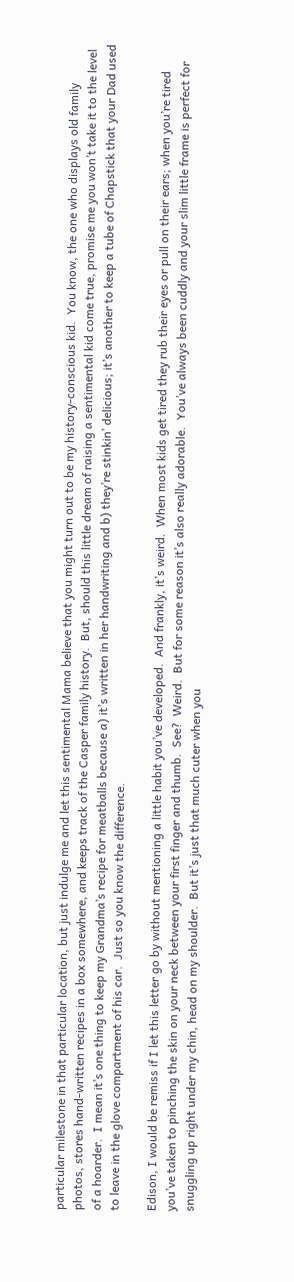particular milestone in that particular location, but just indulge me and let this sentimental Mama believe that you might turn out to be my history-conscious kid.  You know, the one who displays old family photos, stores hand-written recipes in a box somewhere, and keeps track of the Casper family history.  But, should this little dream of raising a sentimental kid come true, promise me you won’t take it to the level of a hoarder.  I mean it’s one thing to keep my Grandma’s recipe for meatballs because a) it’s written in her handwriting and b) they’re stinkin’ delicious; it’s another to keep a tube of Chapstick that your Dad used to leave in the glove compartment of his car.  Just so you know the difference.

Edison, I would be remiss if I let this letter go by without mentioning a little habit you’ve developed.  And frankly, it’s weird.  When most kids get tired they rub their eyes or pull on their ears; when you’re tired you’ve taken to pinching the skin on your neck between your first finger and thumb.  See?  Weird.  But for some reason it’s also really adorable.  You’ve always been cuddly and your slim little frame is perfect for snuggling up right under my chin, head on my shoulder.  But it’s just that much cuter when you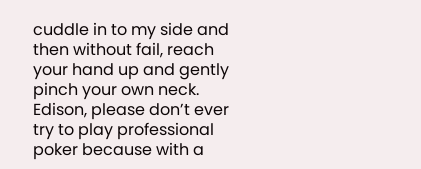cuddle in to my side and then without fail, reach your hand up and gently pinch your own neck.   Edison, please don’t ever try to play professional poker because with a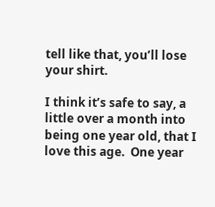tell like that, you’ll lose your shirt.

I think it’s safe to say, a little over a month into being one year old, that I love this age.  One year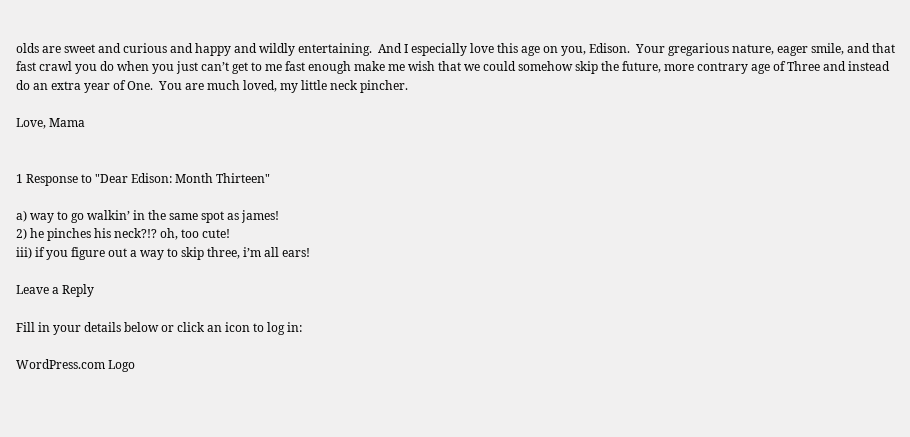olds are sweet and curious and happy and wildly entertaining.  And I especially love this age on you, Edison.  Your gregarious nature, eager smile, and that fast crawl you do when you just can’t get to me fast enough make me wish that we could somehow skip the future, more contrary age of Three and instead do an extra year of One.  You are much loved, my little neck pincher.

Love, Mama


1 Response to "Dear Edison: Month Thirteen"

a) way to go walkin’ in the same spot as james!
2) he pinches his neck?!? oh, too cute!
iii) if you figure out a way to skip three, i’m all ears!

Leave a Reply

Fill in your details below or click an icon to log in:

WordPress.com Logo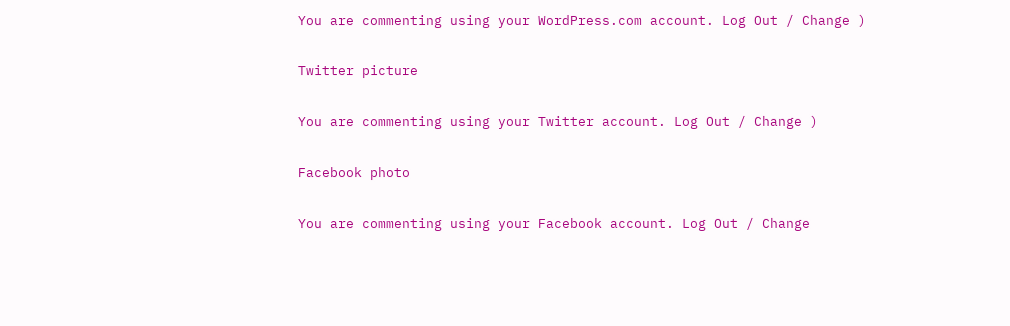You are commenting using your WordPress.com account. Log Out / Change )

Twitter picture

You are commenting using your Twitter account. Log Out / Change )

Facebook photo

You are commenting using your Facebook account. Log Out / Change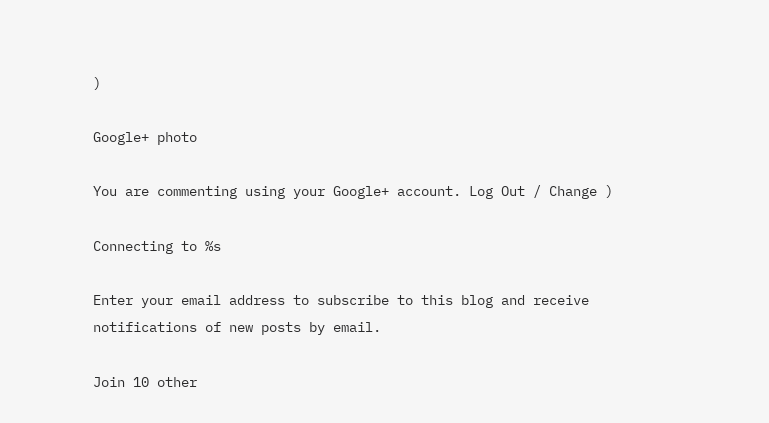)

Google+ photo

You are commenting using your Google+ account. Log Out / Change )

Connecting to %s

Enter your email address to subscribe to this blog and receive notifications of new posts by email.

Join 10 other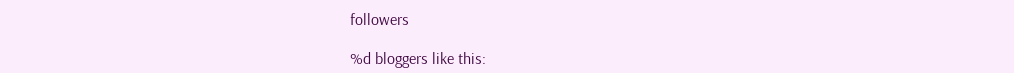followers

%d bloggers like this: